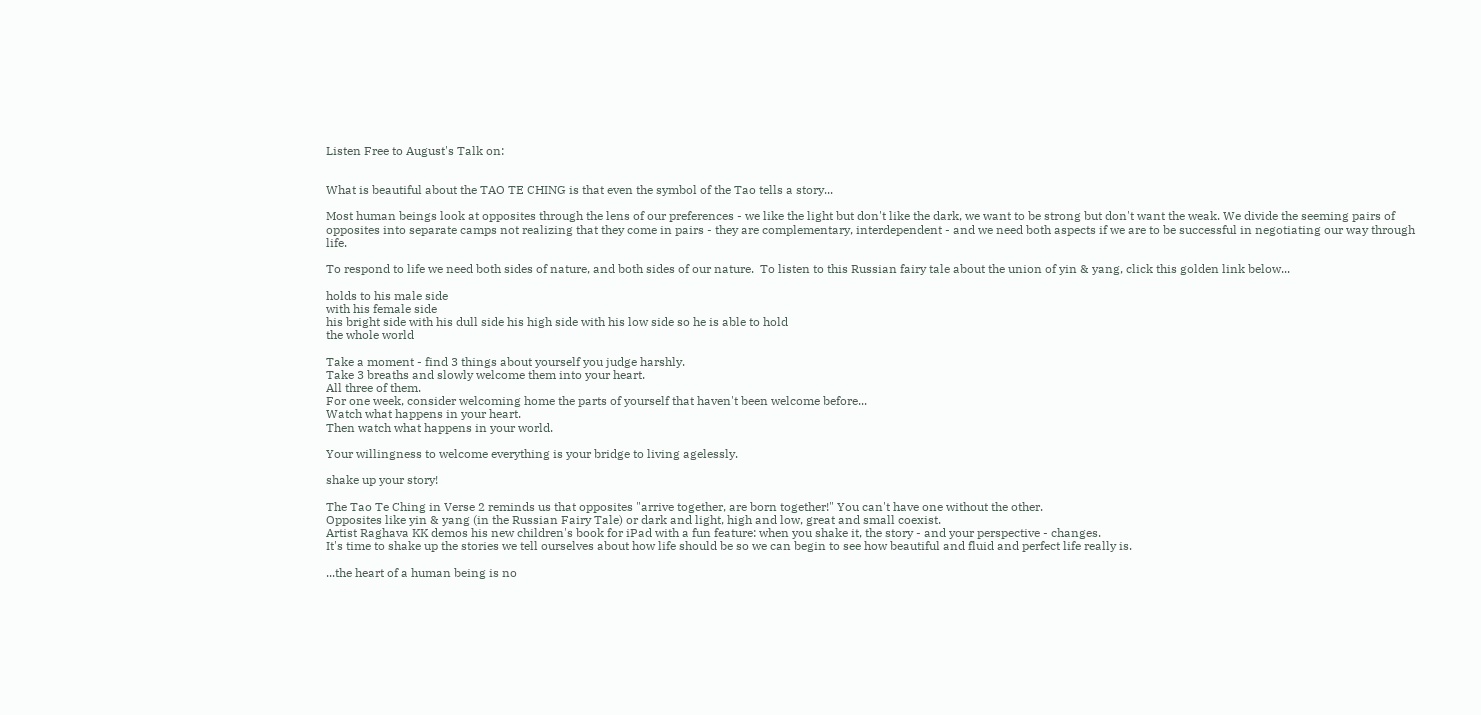Listen Free to August's Talk on:


What is beautiful about the TAO TE CHING is that even the symbol of the Tao tells a story...

Most human beings look at opposites through the lens of our preferences - we like the light but don't like the dark, we want to be strong but don't want the weak. We divide the seeming pairs of opposites into separate camps not realizing that they come in pairs - they are complementary, interdependent - and we need both aspects if we are to be successful in negotiating our way through life.

To respond to life we need both sides of nature, and both sides of our nature.  To listen to this Russian fairy tale about the union of yin & yang, click this golden link below...

holds to his male side
with his female side
his bright side with his dull side his high side with his low side so he is able to hold
the whole world

Take a moment - find 3 things about yourself you judge harshly.
Take 3 breaths and slowly welcome them into your heart.
All three of them.
For one week, consider welcoming home the parts of yourself that haven't been welcome before...
Watch what happens in your heart.
Then watch what happens in your world.

Your willingness to welcome everything is your bridge to living agelessly.

shake up your story!

The Tao Te Ching in Verse 2 reminds us that opposites "arrive together, are born together!" You can't have one without the other.
Opposites like yin & yang (in the Russian Fairy Tale) or dark and light, high and low, great and small coexist.
Artist Raghava KK demos his new children's book for iPad with a fun feature: when you shake it, the story - and your perspective - changes.
It's time to shake up the stories we tell ourselves about how life should be so we can begin to see how beautiful and fluid and perfect life really is.

...the heart of a human being is no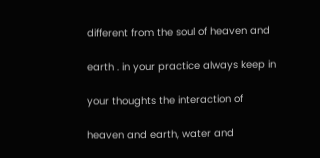different from the soul of heaven and

earth . in your practice always keep in

your thoughts the interaction of

heaven and earth, water and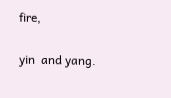fire,

yin  and yang.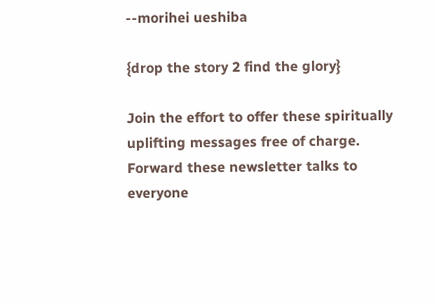--morihei ueshiba

{drop the story 2 find the glory}

Join the effort to offer these spiritually uplifting messages free of charge.
Forward these newsletter talks to everyone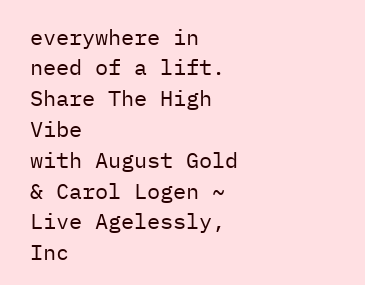everywhere in need of a lift.
Share The High Vibe
with August Gold & Carol Logen ~
Live Agelessly, Inc